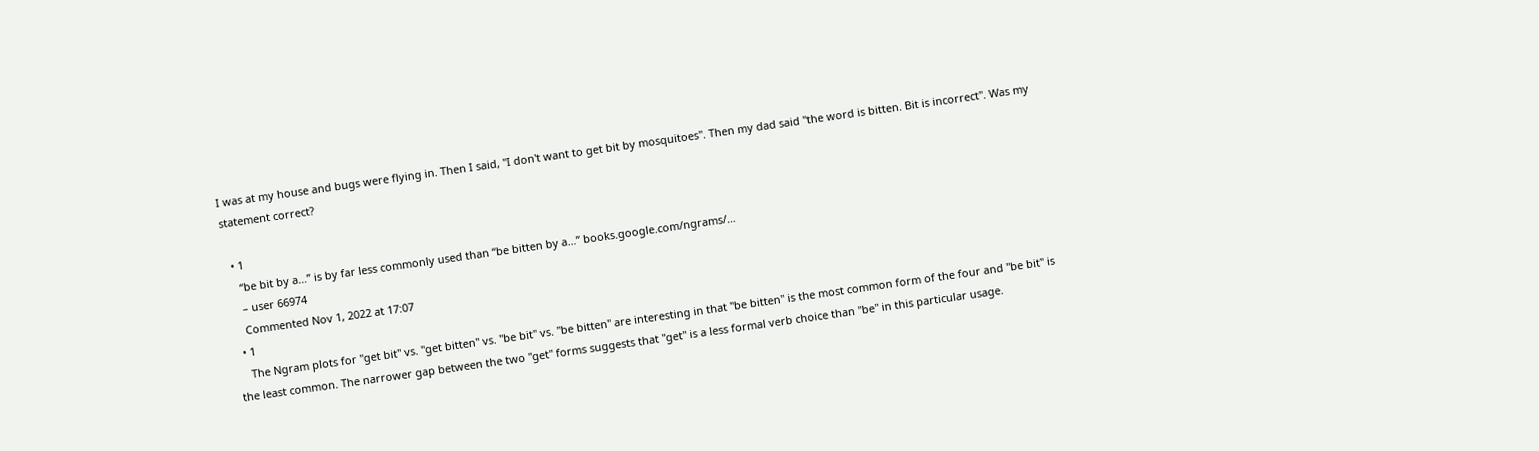I was at my house and bugs were flying in. Then I said, "I don't want to get bit by mosquitoes". Then my dad said "the word is bitten. Bit is incorrect". Was my statement correct?

  • 1
    “be bit by a…” is by far less commonly used than “be bitten by a…” books.google.com/ngrams/…
    – user 66974
    Commented Nov 1, 2022 at 17:07
  • 1
    The Ngram plots for "get bit" vs. "get bitten" vs. "be bit" vs. "be bitten" are interesting in that "be bitten" is the most common form of the four and "be bit" is the least common. The narrower gap between the two "get" forms suggests that "get" is a less formal verb choice than "be" in this particular usage.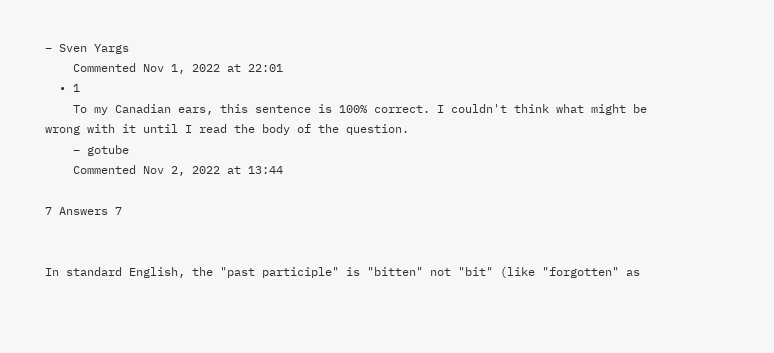– Sven Yargs
    Commented Nov 1, 2022 at 22:01
  • 1
    To my Canadian ears, this sentence is 100% correct. I couldn't think what might be wrong with it until I read the body of the question.
    – gotube
    Commented Nov 2, 2022 at 13:44

7 Answers 7


In standard English, the "past participle" is "bitten" not "bit" (like "forgotten" as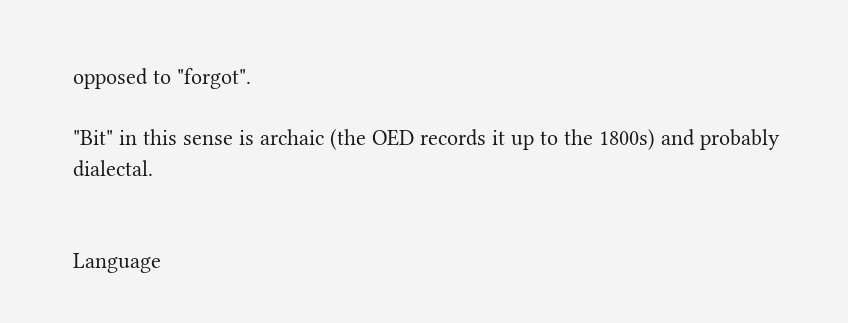opposed to "forgot".

"Bit" in this sense is archaic (the OED records it up to the 1800s) and probably dialectal.


Language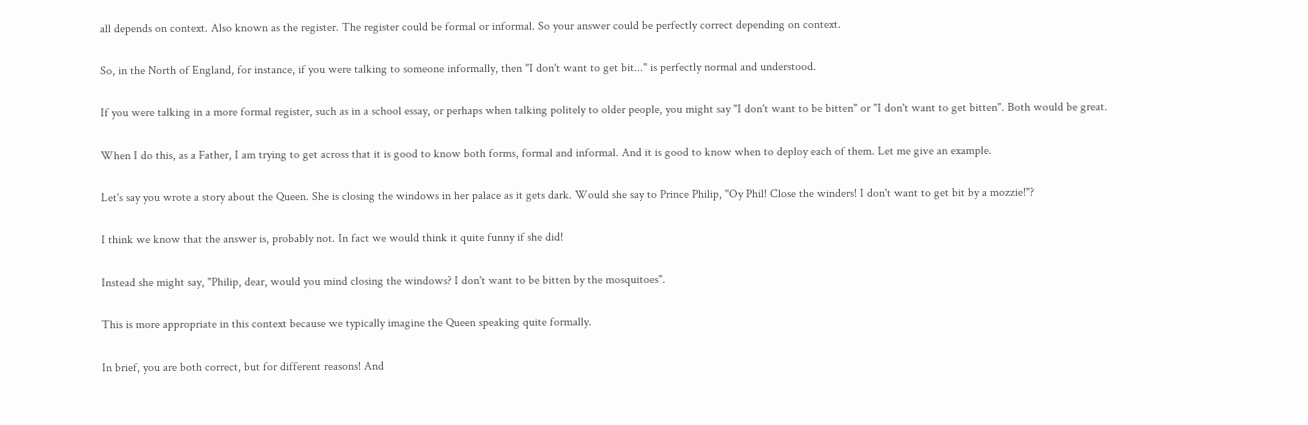all depends on context. Also known as the register. The register could be formal or informal. So your answer could be perfectly correct depending on context.

So, in the North of England, for instance, if you were talking to someone informally, then "I don't want to get bit..." is perfectly normal and understood.

If you were talking in a more formal register, such as in a school essay, or perhaps when talking politely to older people, you might say "I don't want to be bitten" or "I don't want to get bitten". Both would be great.

When I do this, as a Father, I am trying to get across that it is good to know both forms, formal and informal. And it is good to know when to deploy each of them. Let me give an example.

Let's say you wrote a story about the Queen. She is closing the windows in her palace as it gets dark. Would she say to Prince Philip, "Oy Phil! Close the winders! I don't want to get bit by a mozzie!"?

I think we know that the answer is, probably not. In fact we would think it quite funny if she did!

Instead she might say, "Philip, dear, would you mind closing the windows? I don't want to be bitten by the mosquitoes".

This is more appropriate in this context because we typically imagine the Queen speaking quite formally.

In brief, you are both correct, but for different reasons! And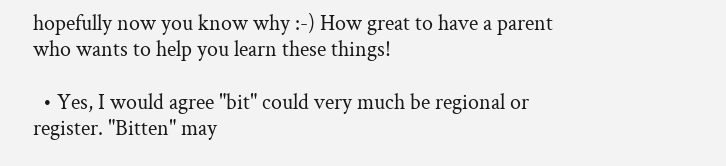hopefully now you know why :-) How great to have a parent who wants to help you learn these things!

  • Yes, I would agree "bit" could very much be regional or register. "Bitten" may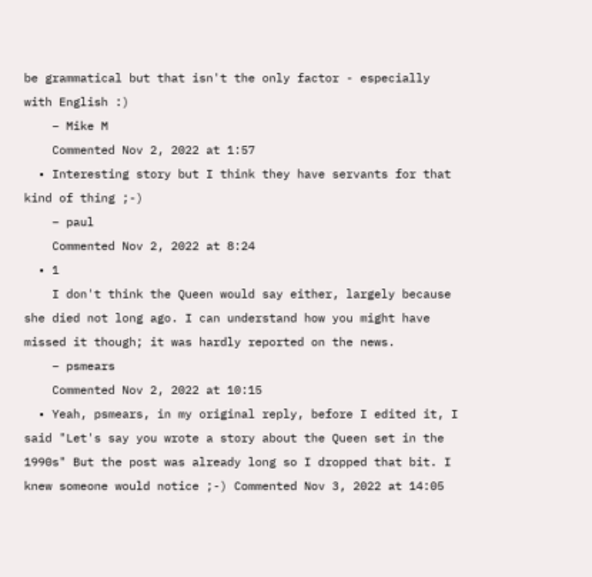be grammatical but that isn't the only factor - especially with English :)
    – Mike M
    Commented Nov 2, 2022 at 1:57
  • Interesting story but I think they have servants for that kind of thing ;-)
    – paul
    Commented Nov 2, 2022 at 8:24
  • 1
    I don't think the Queen would say either, largely because she died not long ago. I can understand how you might have missed it though; it was hardly reported on the news.
    – psmears
    Commented Nov 2, 2022 at 10:15
  • Yeah, psmears, in my original reply, before I edited it, I said "Let's say you wrote a story about the Queen set in the 1990s" But the post was already long so I dropped that bit. I knew someone would notice ;-) Commented Nov 3, 2022 at 14:05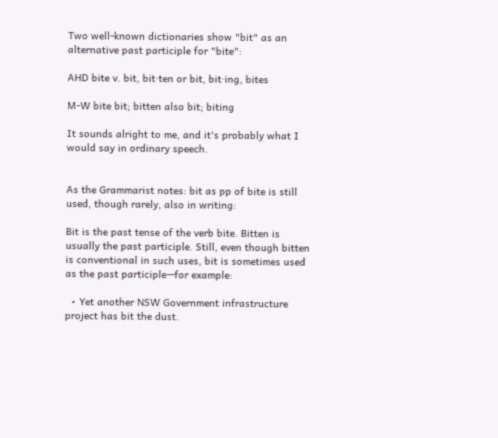Two well-known dictionaries show "bit" as an alternative past participle for "bite":

AHD bite v. bit, bit·ten or bit, bit·ing, bites

M-W bite bit; bitten also bit; biting

It sounds alright to me, and it's probably what I would say in ordinary speech.


As the Grammarist notes: bit as pp of bite is still used, though rarely, also in writing:

Bit is the past tense of the verb bite. Bitten is usually the past participle. Still, even though bitten is conventional in such uses, bit is sometimes used as the past participle—for example:

  • Yet another NSW Government infrastructure project has bit the dust.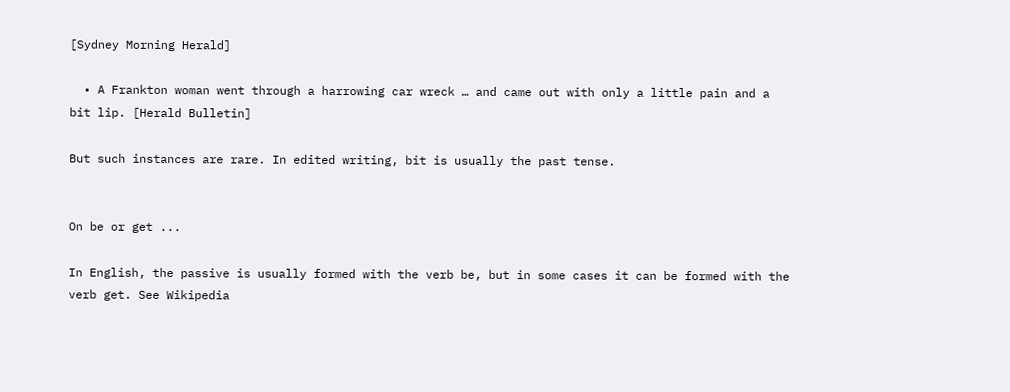[Sydney Morning Herald]

  • A Frankton woman went through a harrowing car wreck … and came out with only a little pain and a bit lip. [Herald Bulletin]

But such instances are rare. In edited writing, bit is usually the past tense.


On be or get ...

In English, the passive is usually formed with the verb be, but in some cases it can be formed with the verb get. See Wikipedia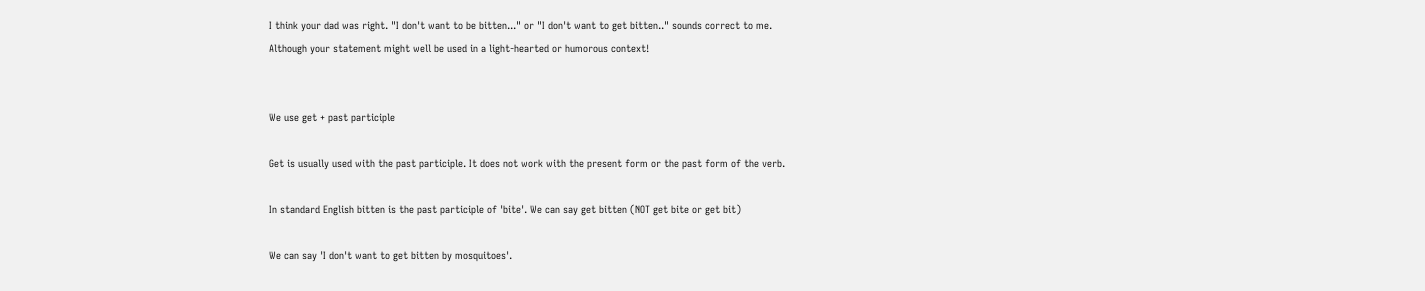I think your dad was right. "I don't want to be bitten..." or "I don't want to get bitten.." sounds correct to me.
Although your statement might well be used in a light-hearted or humorous context!


We use get + past participle

Get is usually used with the past participle. It does not work with the present form or the past form of the verb.

In standard English bitten is the past participle of 'bite'. We can say get bitten (NOT get bite or get bit)

We can say 'I don't want to get bitten by mosquitoes'.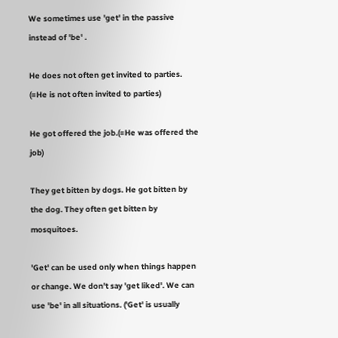We sometimes use 'get' in the passive instead of 'be' .

He does not often get invited to parties. (=He is not often invited to parties)

He got offered the job.(=He was offered the job)

They get bitten by dogs. He got bitten by the dog. They often get bitten by mosquitoes.

'Get' can be used only when things happen or change. We don't say 'get liked'. We can use 'be' in all situations. ('Get' is usually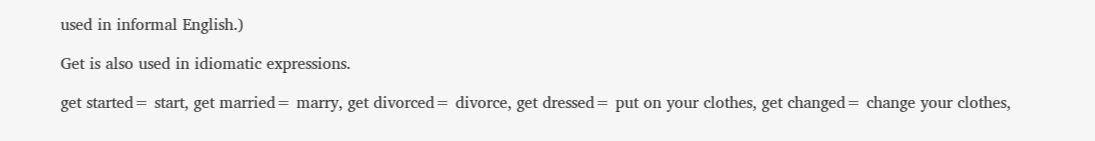used in informal English.)

Get is also used in idiomatic expressions.

get started= start, get married= marry, get divorced= divorce, get dressed= put on your clothes, get changed= change your clothes,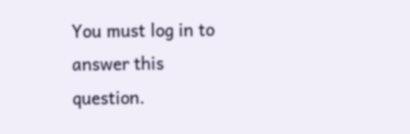You must log in to answer this question.